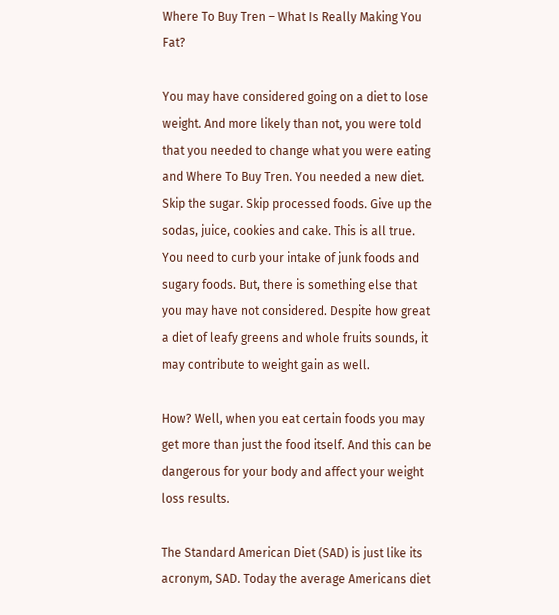Where To Buy Tren – What Is Really Making You Fat?

You may have considered going on a diet to lose weight. And more likely than not, you were told that you needed to change what you were eating and Where To Buy Tren. You needed a new diet. Skip the sugar. Skip processed foods. Give up the sodas, juice, cookies and cake. This is all true. You need to curb your intake of junk foods and sugary foods. But, there is something else that you may have not considered. Despite how great a diet of leafy greens and whole fruits sounds, it may contribute to weight gain as well.

How? Well, when you eat certain foods you may get more than just the food itself. And this can be dangerous for your body and affect your weight loss results.

The Standard American Diet (SAD) is just like its acronym, SAD. Today the average Americans diet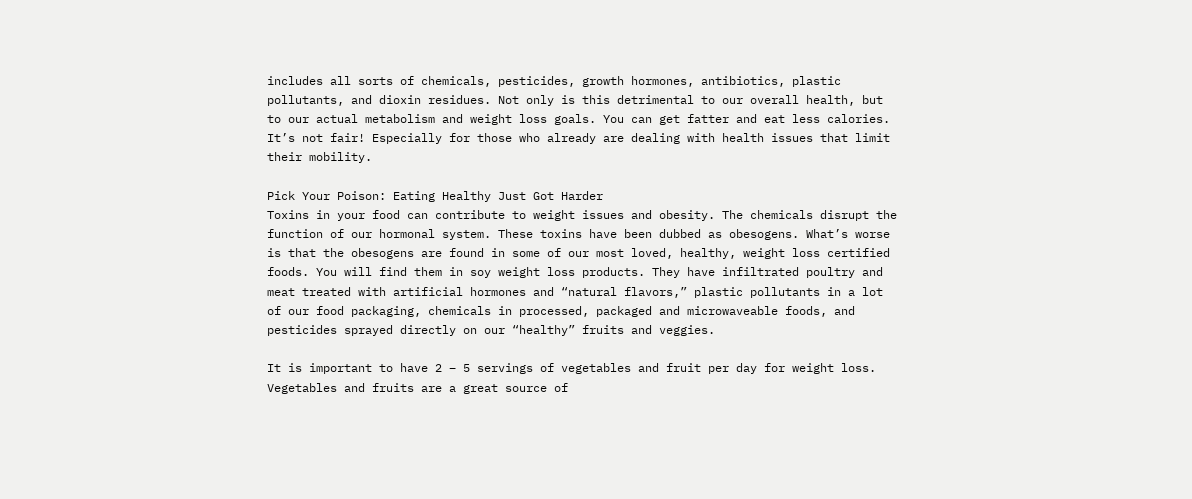includes all sorts of chemicals, pesticides, growth hormones, antibiotics, plastic pollutants, and dioxin residues. Not only is this detrimental to our overall health, but to our actual metabolism and weight loss goals. You can get fatter and eat less calories. It’s not fair! Especially for those who already are dealing with health issues that limit their mobility.

Pick Your Poison: Eating Healthy Just Got Harder
Toxins in your food can contribute to weight issues and obesity. The chemicals disrupt the function of our hormonal system. These toxins have been dubbed as obesogens. What’s worse is that the obesogens are found in some of our most loved, healthy, weight loss certified foods. You will find them in soy weight loss products. They have infiltrated poultry and meat treated with artificial hormones and “natural flavors,” plastic pollutants in a lot of our food packaging, chemicals in processed, packaged and microwaveable foods, and pesticides sprayed directly on our “healthy” fruits and veggies.

It is important to have 2 – 5 servings of vegetables and fruit per day for weight loss. Vegetables and fruits are a great source of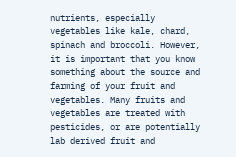nutrients, especially vegetables like kale, chard, spinach and broccoli. However, it is important that you know something about the source and farming of your fruit and vegetables. Many fruits and vegetables are treated with pesticides, or are potentially lab derived fruit and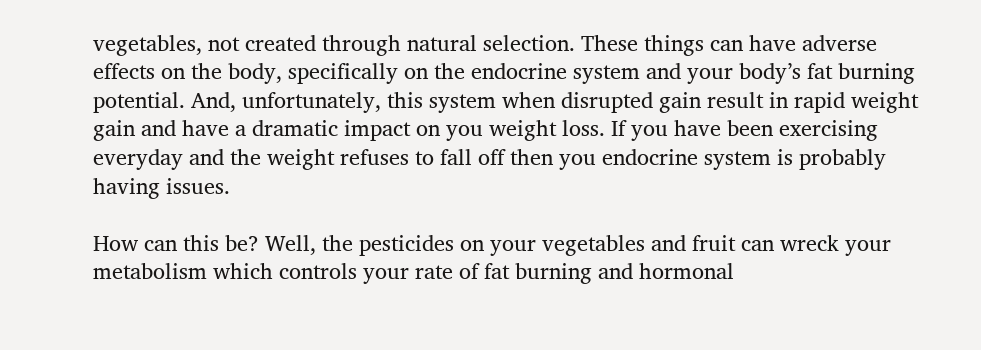vegetables, not created through natural selection. These things can have adverse effects on the body, specifically on the endocrine system and your body’s fat burning potential. And, unfortunately, this system when disrupted gain result in rapid weight gain and have a dramatic impact on you weight loss. If you have been exercising everyday and the weight refuses to fall off then you endocrine system is probably having issues.

How can this be? Well, the pesticides on your vegetables and fruit can wreck your metabolism which controls your rate of fat burning and hormonal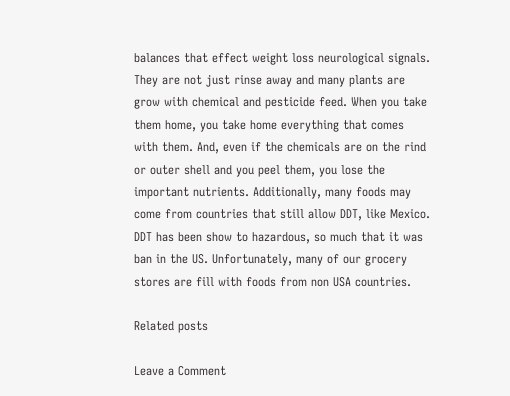balances that effect weight loss neurological signals. They are not just rinse away and many plants are grow with chemical and pesticide feed. When you take them home, you take home everything that comes with them. And, even if the chemicals are on the rind or outer shell and you peel them, you lose the important nutrients. Additionally, many foods may come from countries that still allow DDT, like Mexico. DDT has been show to hazardous, so much that it was ban in the US. Unfortunately, many of our grocery stores are fill with foods from non USA countries.

Related posts

Leave a Comment